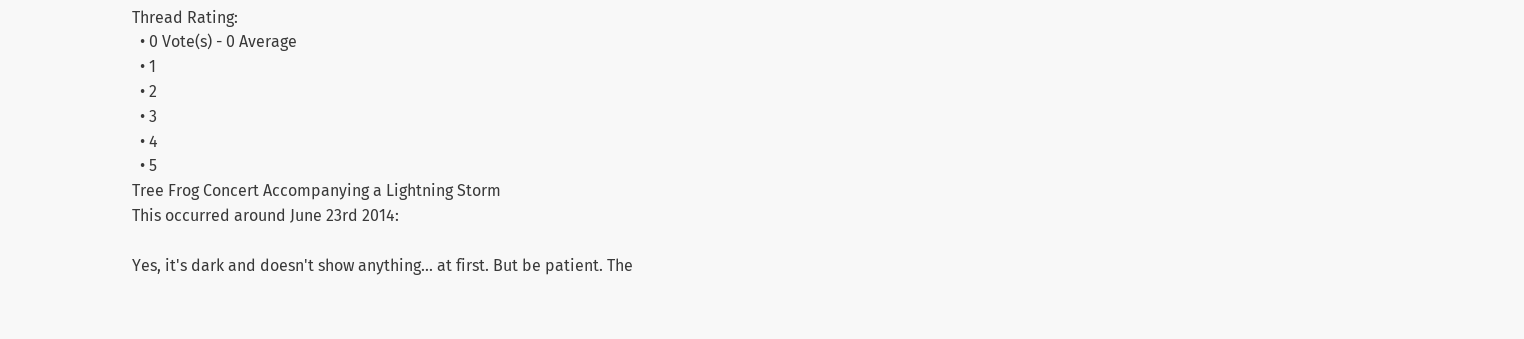Thread Rating:
  • 0 Vote(s) - 0 Average
  • 1
  • 2
  • 3
  • 4
  • 5
Tree Frog Concert Accompanying a Lightning Storm
This occurred around June 23rd 2014:

Yes, it's dark and doesn't show anything... at first. But be patient. The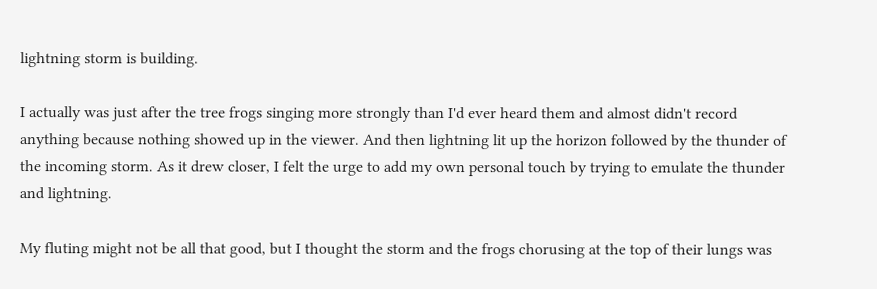lightning storm is building.

I actually was just after the tree frogs singing more strongly than I'd ever heard them and almost didn't record anything because nothing showed up in the viewer. And then lightning lit up the horizon followed by the thunder of the incoming storm. As it drew closer, I felt the urge to add my own personal touch by trying to emulate the thunder and lightning.

My fluting might not be all that good, but I thought the storm and the frogs chorusing at the top of their lungs was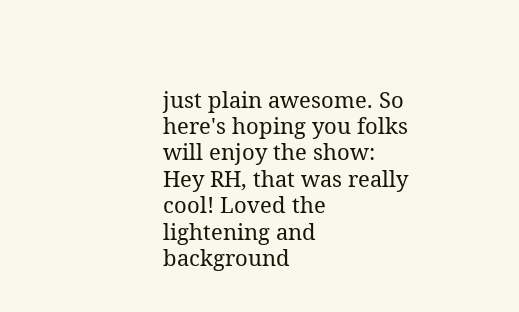just plain awesome. So here's hoping you folks will enjoy the show:
Hey RH, that was really cool! Loved the lightening and background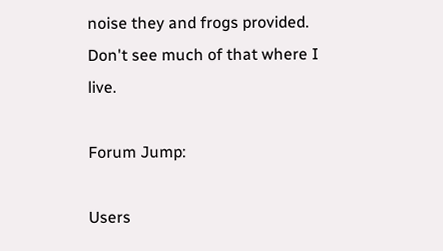noise they and frogs provided. Don't see much of that where I live.

Forum Jump:

Users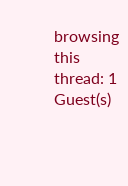browsing this thread: 1 Guest(s)